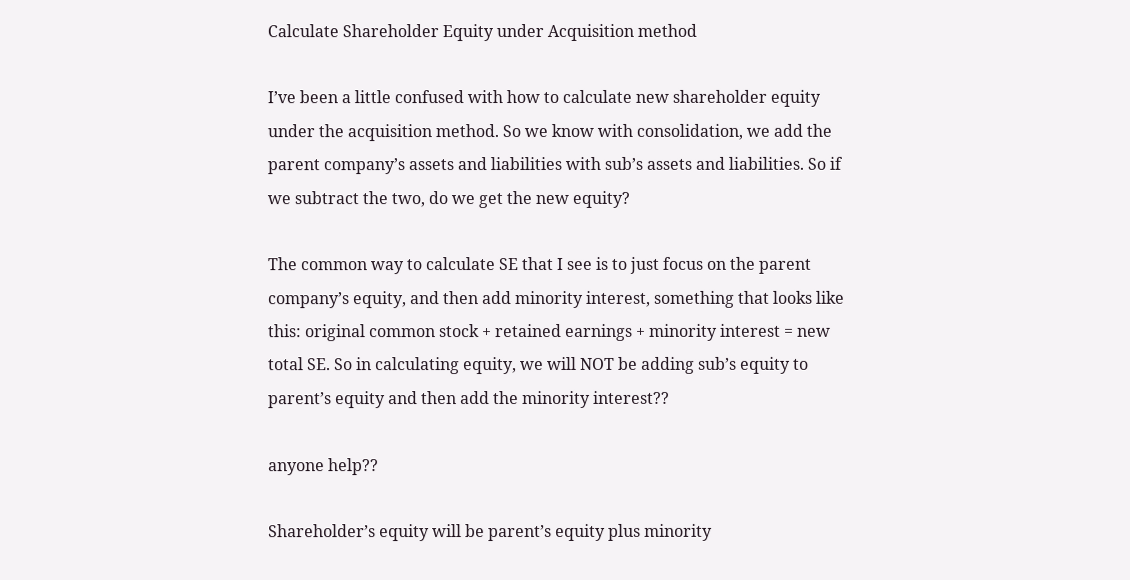Calculate Shareholder Equity under Acquisition method

I’ve been a little confused with how to calculate new shareholder equity under the acquisition method. So we know with consolidation, we add the parent company’s assets and liabilities with sub’s assets and liabilities. So if we subtract the two, do we get the new equity?

The common way to calculate SE that I see is to just focus on the parent company’s equity, and then add minority interest, something that looks like this: original common stock + retained earnings + minority interest = new total SE. So in calculating equity, we will NOT be adding sub’s equity to parent’s equity and then add the minority interest??

anyone help??

Shareholder’s equity will be parent’s equity plus minority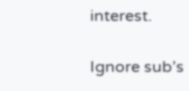interest.

Ignore sub’s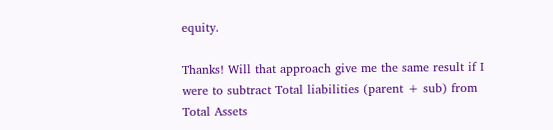equity.

Thanks! Will that approach give me the same result if I were to subtract Total liabilities (parent + sub) from Total Assets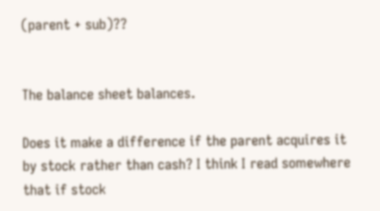(parent + sub)??


The balance sheet balances.

Does it make a difference if the parent acquires it by stock rather than cash? I think I read somewhere that if stock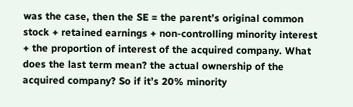was the case, then the SE = the parent’s original common stock + retained earnings + non-controlling minority interest + the proportion of interest of the acquired company. What does the last term mean? the actual ownership of the acquired company? So if it’s 20% minority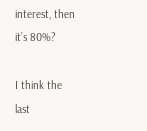interest, then it’s 80%?

I think the last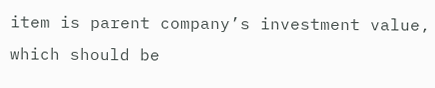item is parent company’s investment value, which should be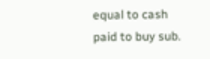equal to cash paid to buy sub.